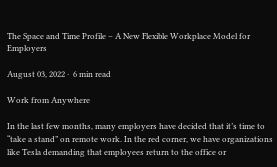The Space and Time Profile – A New Flexible Workplace Model for Employers

August 03, 2022 ·  6 min read

Work from Anywhere

In the last few months, many employers have decided that it’s time to “take a stand” on remote work. In the red corner, we have organizations like Tesla demanding that employees return to the office or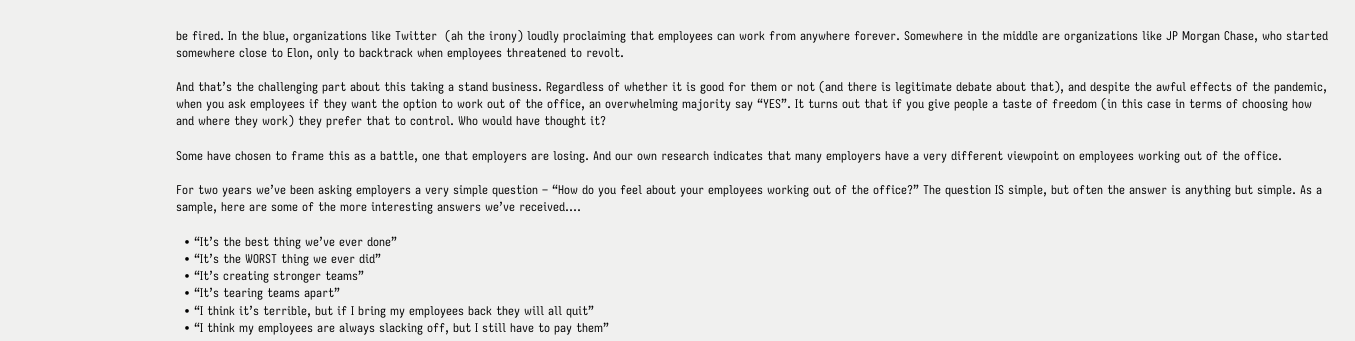be fired. In the blue, organizations like Twitter  (ah the irony) loudly proclaiming that employees can work from anywhere forever. Somewhere in the middle are organizations like JP Morgan Chase, who started somewhere close to Elon, only to backtrack when employees threatened to revolt.

And that’s the challenging part about this taking a stand business. Regardless of whether it is good for them or not (and there is legitimate debate about that), and despite the awful effects of the pandemic, when you ask employees if they want the option to work out of the office, an overwhelming majority say “YES”. It turns out that if you give people a taste of freedom (in this case in terms of choosing how and where they work) they prefer that to control. Who would have thought it?

Some have chosen to frame this as a battle, one that employers are losing. And our own research indicates that many employers have a very different viewpoint on employees working out of the office.

For two years we’ve been asking employers a very simple question – “How do you feel about your employees working out of the office?” The question IS simple, but often the answer is anything but simple. As a sample, here are some of the more interesting answers we’ve received….

  • “It’s the best thing we’ve ever done”
  • “It’s the WORST thing we ever did”
  • “It’s creating stronger teams”
  • “It’s tearing teams apart”
  • “I think it’s terrible, but if I bring my employees back they will all quit”
  • “I think my employees are always slacking off, but I still have to pay them”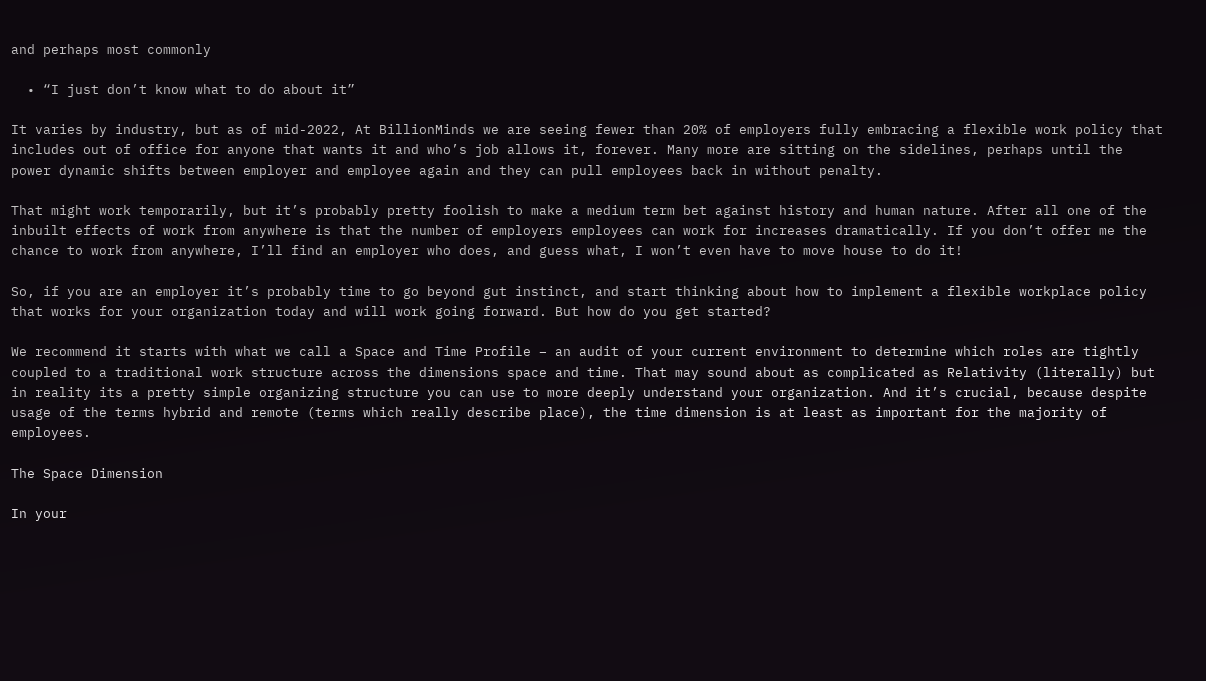and perhaps most commonly

  • “I just don’t know what to do about it”

It varies by industry, but as of mid-2022, At BillionMinds we are seeing fewer than 20% of employers fully embracing a flexible work policy that includes out of office for anyone that wants it and who’s job allows it, forever. Many more are sitting on the sidelines, perhaps until the power dynamic shifts between employer and employee again and they can pull employees back in without penalty.

That might work temporarily, but it’s probably pretty foolish to make a medium term bet against history and human nature. After all one of the inbuilt effects of work from anywhere is that the number of employers employees can work for increases dramatically. If you don’t offer me the chance to work from anywhere, I’ll find an employer who does, and guess what, I won’t even have to move house to do it!

So, if you are an employer it’s probably time to go beyond gut instinct, and start thinking about how to implement a flexible workplace policy that works for your organization today and will work going forward. But how do you get started?

We recommend it starts with what we call a Space and Time Profile – an audit of your current environment to determine which roles are tightly coupled to a traditional work structure across the dimensions space and time. That may sound about as complicated as Relativity (literally) but in reality its a pretty simple organizing structure you can use to more deeply understand your organization. And it’s crucial, because despite usage of the terms hybrid and remote (terms which really describe place), the time dimension is at least as important for the majority of employees.

The Space Dimension

In your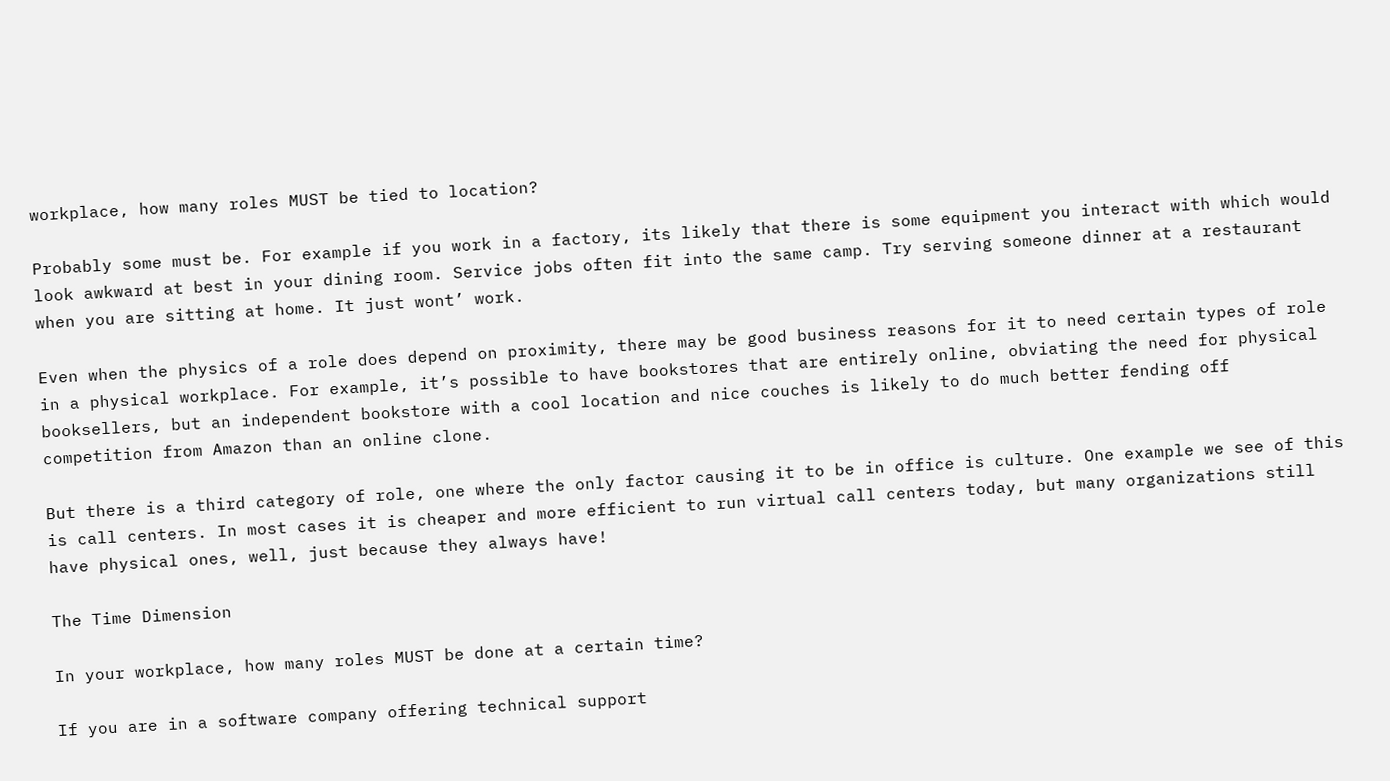workplace, how many roles MUST be tied to location?

Probably some must be. For example if you work in a factory, its likely that there is some equipment you interact with which would look awkward at best in your dining room. Service jobs often fit into the same camp. Try serving someone dinner at a restaurant when you are sitting at home. It just wont’ work.

Even when the physics of a role does depend on proximity, there may be good business reasons for it to need certain types of role in a physical workplace. For example, it’s possible to have bookstores that are entirely online, obviating the need for physical booksellers, but an independent bookstore with a cool location and nice couches is likely to do much better fending off competition from Amazon than an online clone.

But there is a third category of role, one where the only factor causing it to be in office is culture. One example we see of this is call centers. In most cases it is cheaper and more efficient to run virtual call centers today, but many organizations still have physical ones, well, just because they always have!

The Time Dimension

In your workplace, how many roles MUST be done at a certain time?

If you are in a software company offering technical support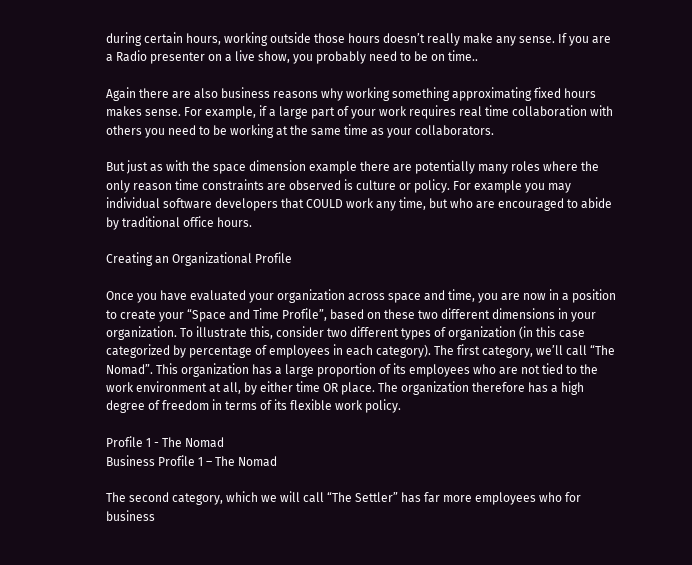during certain hours, working outside those hours doesn’t really make any sense. If you are a Radio presenter on a live show, you probably need to be on time..

Again there are also business reasons why working something approximating fixed hours makes sense. For example, if a large part of your work requires real time collaboration with others you need to be working at the same time as your collaborators.

But just as with the space dimension example there are potentially many roles where the only reason time constraints are observed is culture or policy. For example you may individual software developers that COULD work any time, but who are encouraged to abide by traditional office hours.

Creating an Organizational Profile

Once you have evaluated your organization across space and time, you are now in a position to create your “Space and Time Profile”, based on these two different dimensions in your organization. To illustrate this, consider two different types of organization (in this case categorized by percentage of employees in each category). The first category, we’ll call “The Nomad”. This organization has a large proportion of its employees who are not tied to the work environment at all, by either time OR place. The organization therefore has a high degree of freedom in terms of its flexible work policy.

Profile 1 - The Nomad
Business Profile 1 – The Nomad

The second category, which we will call “The Settler” has far more employees who for business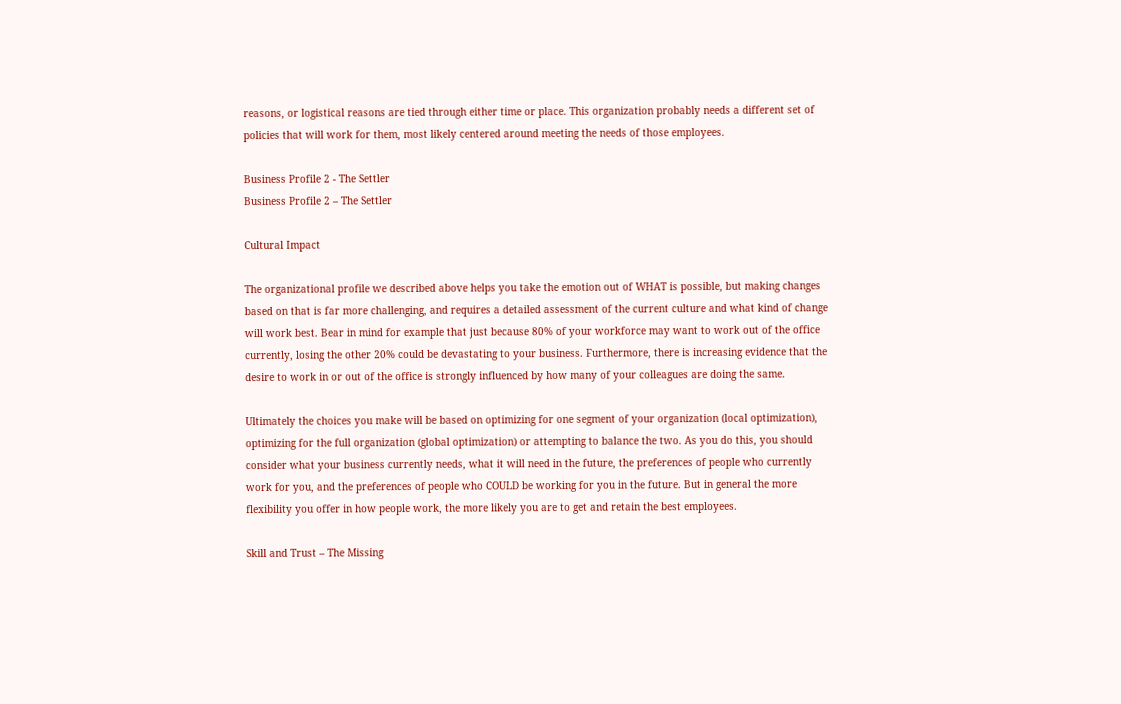reasons, or logistical reasons are tied through either time or place. This organization probably needs a different set of policies that will work for them, most likely centered around meeting the needs of those employees.

Business Profile 2 - The Settler
Business Profile 2 – The Settler

Cultural Impact

The organizational profile we described above helps you take the emotion out of WHAT is possible, but making changes based on that is far more challenging, and requires a detailed assessment of the current culture and what kind of change will work best. Bear in mind for example that just because 80% of your workforce may want to work out of the office currently, losing the other 20% could be devastating to your business. Furthermore, there is increasing evidence that the desire to work in or out of the office is strongly influenced by how many of your colleagues are doing the same.

Ultimately the choices you make will be based on optimizing for one segment of your organization (local optimization), optimizing for the full organization (global optimization) or attempting to balance the two. As you do this, you should consider what your business currently needs, what it will need in the future, the preferences of people who currently work for you, and the preferences of people who COULD be working for you in the future. But in general the more flexibility you offer in how people work, the more likely you are to get and retain the best employees.

Skill and Trust – The Missing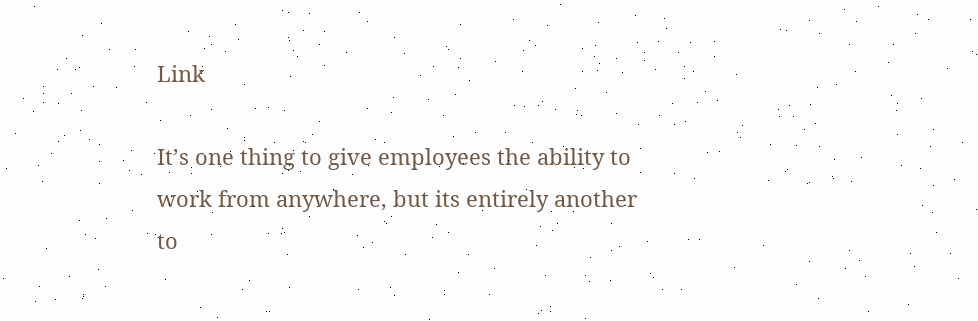Link

It’s one thing to give employees the ability to work from anywhere, but its entirely another to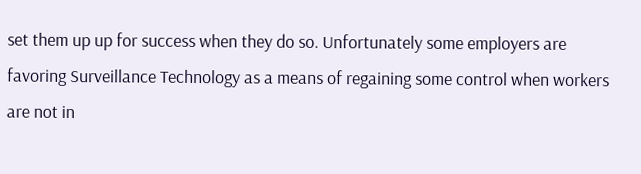set them up up for success when they do so. Unfortunately some employers are favoring Surveillance Technology as a means of regaining some control when workers are not in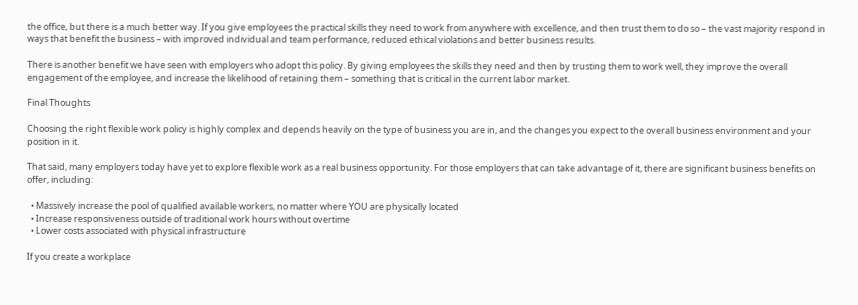the office, but there is a much better way. If you give employees the practical skills they need to work from anywhere with excellence, and then trust them to do so – the vast majority respond in ways that benefit the business – with improved individual and team performance, reduced ethical violations and better business results.

There is another benefit we have seen with employers who adopt this policy. By giving employees the skills they need and then by trusting them to work well, they improve the overall engagement of the employee, and increase the likelihood of retaining them – something that is critical in the current labor market.

Final Thoughts

Choosing the right flexible work policy is highly complex and depends heavily on the type of business you are in, and the changes you expect to the overall business environment and your position in it.

That said, many employers today have yet to explore flexible work as a real business opportunity. For those employers that can take advantage of it, there are significant business benefits on offer, including:

  • Massively increase the pool of qualified available workers, no matter where YOU are physically located
  • Increase responsiveness outside of traditional work hours without overtime
  • Lower costs associated with physical infrastructure

If you create a workplace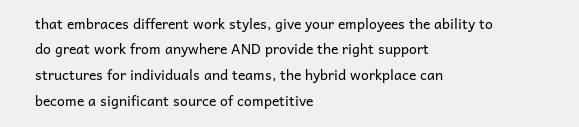that embraces different work styles, give your employees the ability to do great work from anywhere AND provide the right support structures for individuals and teams, the hybrid workplace can become a significant source of competitive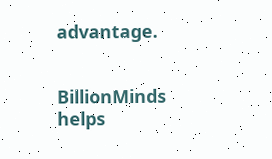advantage.


BillionMinds helps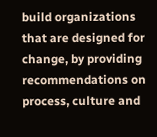build organizations that are designed for change, by providing recommendations on process, culture and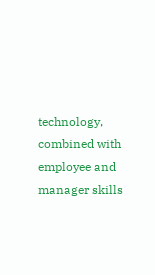technology, combined with employee and manager skills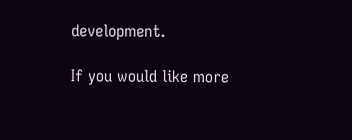development.

If you would like more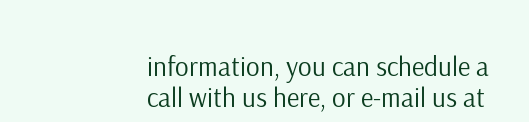information, you can schedule a call with us here, or e-mail us at